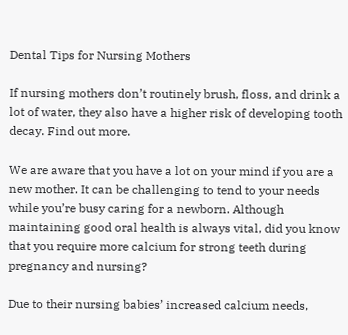Dental Tips for Nursing Mothers

If nursing mothers don’t routinely brush, floss, and drink a lot of water, they also have a higher risk of developing tooth decay. Find out more.

We are aware that you have a lot on your mind if you are a new mother. It can be challenging to tend to your needs while you’re busy caring for a newborn. Although maintaining good oral health is always vital, did you know that you require more calcium for strong teeth during pregnancy and nursing?

Due to their nursing babies’ increased calcium needs,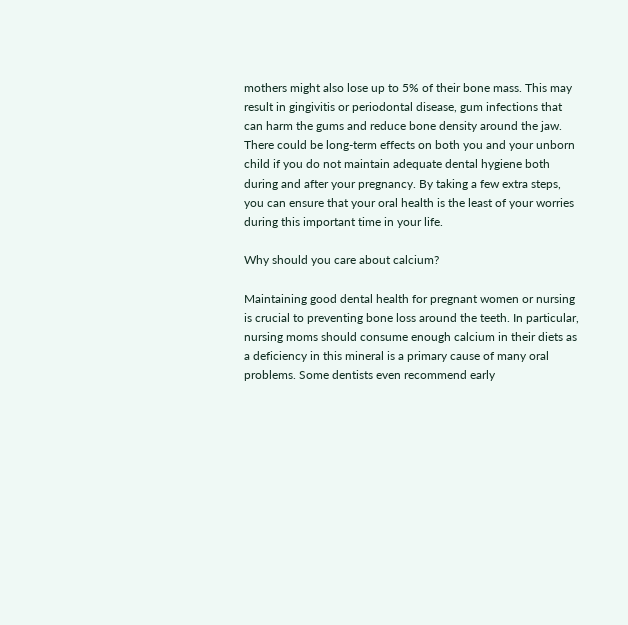mothers might also lose up to 5% of their bone mass. This may result in gingivitis or periodontal disease, gum infections that can harm the gums and reduce bone density around the jaw. There could be long-term effects on both you and your unborn child if you do not maintain adequate dental hygiene both during and after your pregnancy. By taking a few extra steps, you can ensure that your oral health is the least of your worries during this important time in your life.

Why should you care about calcium?

Maintaining good dental health for pregnant women or nursing is crucial to preventing bone loss around the teeth. In particular, nursing moms should consume enough calcium in their diets as a deficiency in this mineral is a primary cause of many oral problems. Some dentists even recommend early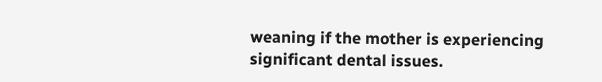weaning if the mother is experiencing significant dental issues.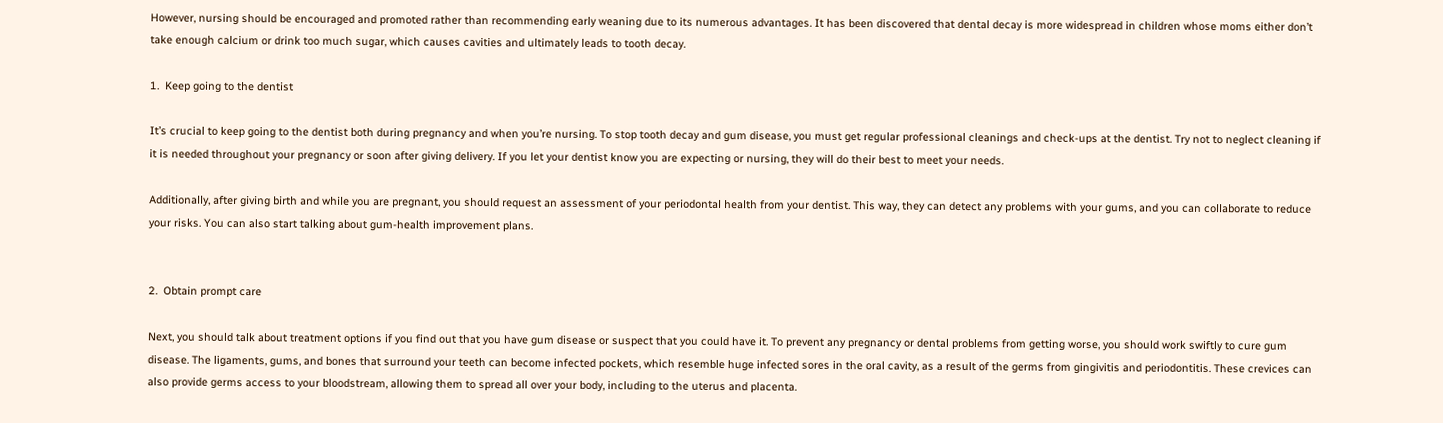However, nursing should be encouraged and promoted rather than recommending early weaning due to its numerous advantages. It has been discovered that dental decay is more widespread in children whose moms either don’t take enough calcium or drink too much sugar, which causes cavities and ultimately leads to tooth decay.

1.  Keep going to the dentist

It’s crucial to keep going to the dentist both during pregnancy and when you’re nursing. To stop tooth decay and gum disease, you must get regular professional cleanings and check-ups at the dentist. Try not to neglect cleaning if it is needed throughout your pregnancy or soon after giving delivery. If you let your dentist know you are expecting or nursing, they will do their best to meet your needs.

Additionally, after giving birth and while you are pregnant, you should request an assessment of your periodontal health from your dentist. This way, they can detect any problems with your gums, and you can collaborate to reduce your risks. You can also start talking about gum-health improvement plans.


2.  Obtain prompt care

Next, you should talk about treatment options if you find out that you have gum disease or suspect that you could have it. To prevent any pregnancy or dental problems from getting worse, you should work swiftly to cure gum disease. The ligaments, gums, and bones that surround your teeth can become infected pockets, which resemble huge infected sores in the oral cavity, as a result of the germs from gingivitis and periodontitis. These crevices can also provide germs access to your bloodstream, allowing them to spread all over your body, including to the uterus and placenta.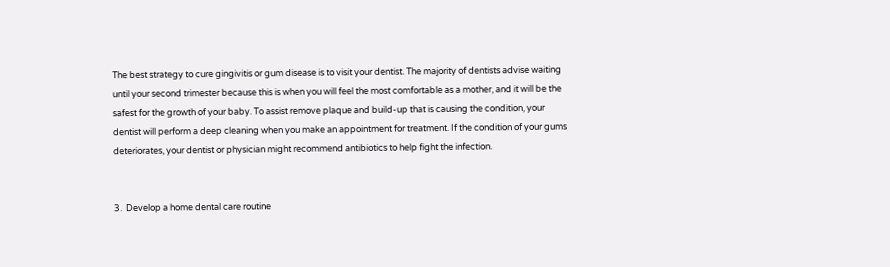The best strategy to cure gingivitis or gum disease is to visit your dentist. The majority of dentists advise waiting until your second trimester because this is when you will feel the most comfortable as a mother, and it will be the safest for the growth of your baby. To assist remove plaque and build-up that is causing the condition, your dentist will perform a deep cleaning when you make an appointment for treatment. If the condition of your gums deteriorates, your dentist or physician might recommend antibiotics to help fight the infection.


3.  Develop a home dental care routine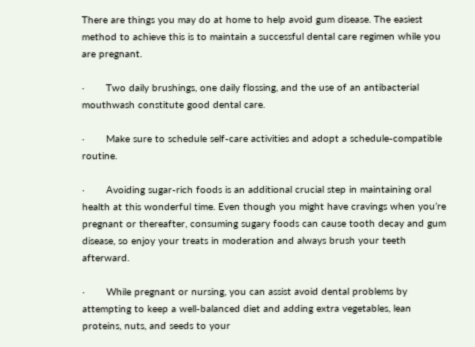There are things you may do at home to help avoid gum disease. The easiest method to achieve this is to maintain a successful dental care regimen while you are pregnant.

·       Two daily brushings, one daily flossing, and the use of an antibacterial mouthwash constitute good dental care.

·       Make sure to schedule self-care activities and adopt a schedule-compatible routine.

·       Avoiding sugar-rich foods is an additional crucial step in maintaining oral health at this wonderful time. Even though you might have cravings when you’re pregnant or thereafter, consuming sugary foods can cause tooth decay and gum disease, so enjoy your treats in moderation and always brush your teeth afterward.

·       While pregnant or nursing, you can assist avoid dental problems by attempting to keep a well-balanced diet and adding extra vegetables, lean proteins, nuts, and seeds to your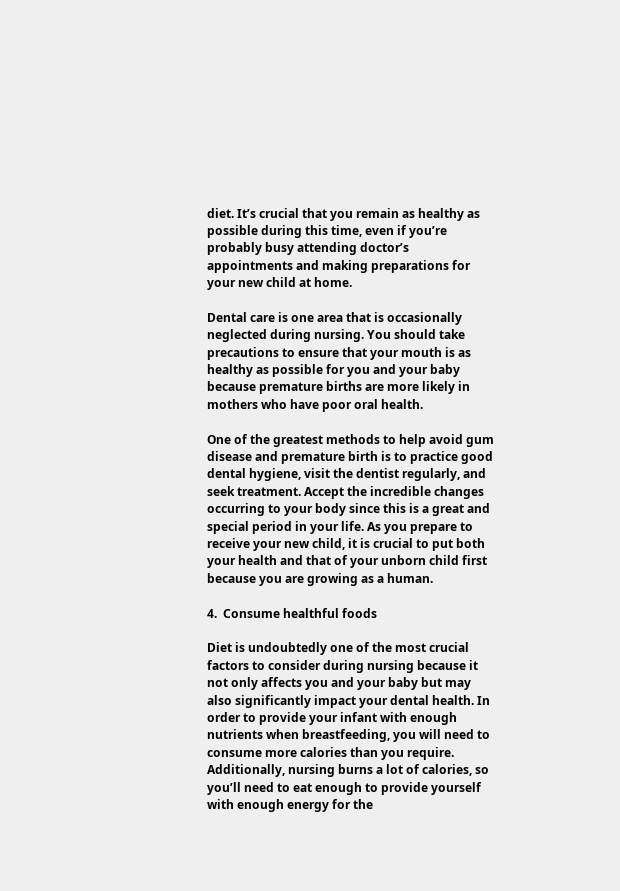diet. It’s crucial that you remain as healthy as possible during this time, even if you’re probably busy attending doctor’s appointments and making preparations for your new child at home.

Dental care is one area that is occasionally neglected during nursing. You should take precautions to ensure that your mouth is as healthy as possible for you and your baby because premature births are more likely in mothers who have poor oral health.

One of the greatest methods to help avoid gum disease and premature birth is to practice good dental hygiene, visit the dentist regularly, and seek treatment. Accept the incredible changes occurring to your body since this is a great and special period in your life. As you prepare to receive your new child, it is crucial to put both your health and that of your unborn child first because you are growing as a human.

4.  Consume healthful foods

Diet is undoubtedly one of the most crucial factors to consider during nursing because it not only affects you and your baby but may also significantly impact your dental health. In order to provide your infant with enough nutrients when breastfeeding, you will need to consume more calories than you require. Additionally, nursing burns a lot of calories, so you’ll need to eat enough to provide yourself with enough energy for the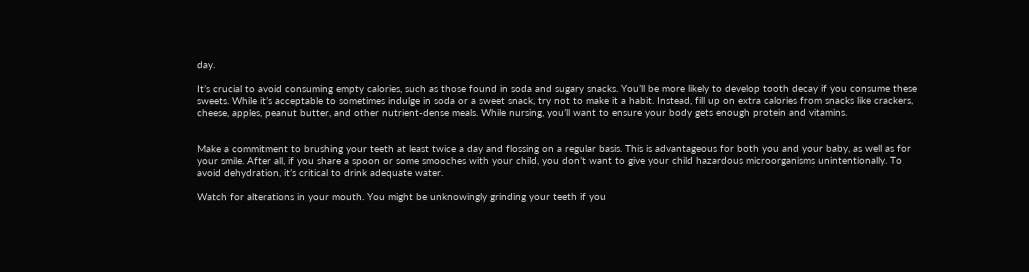day.

It’s crucial to avoid consuming empty calories, such as those found in soda and sugary snacks. You’ll be more likely to develop tooth decay if you consume these sweets. While it’s acceptable to sometimes indulge in soda or a sweet snack, try not to make it a habit. Instead, fill up on extra calories from snacks like crackers, cheese, apples, peanut butter, and other nutrient-dense meals. While nursing, you’ll want to ensure your body gets enough protein and vitamins.


Make a commitment to brushing your teeth at least twice a day and flossing on a regular basis. This is advantageous for both you and your baby, as well as for your smile. After all, if you share a spoon or some smooches with your child, you don’t want to give your child hazardous microorganisms unintentionally. To avoid dehydration, it’s critical to drink adequate water.

Watch for alterations in your mouth. You might be unknowingly grinding your teeth if you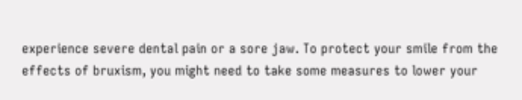experience severe dental pain or a sore jaw. To protect your smile from the effects of bruxism, you might need to take some measures to lower your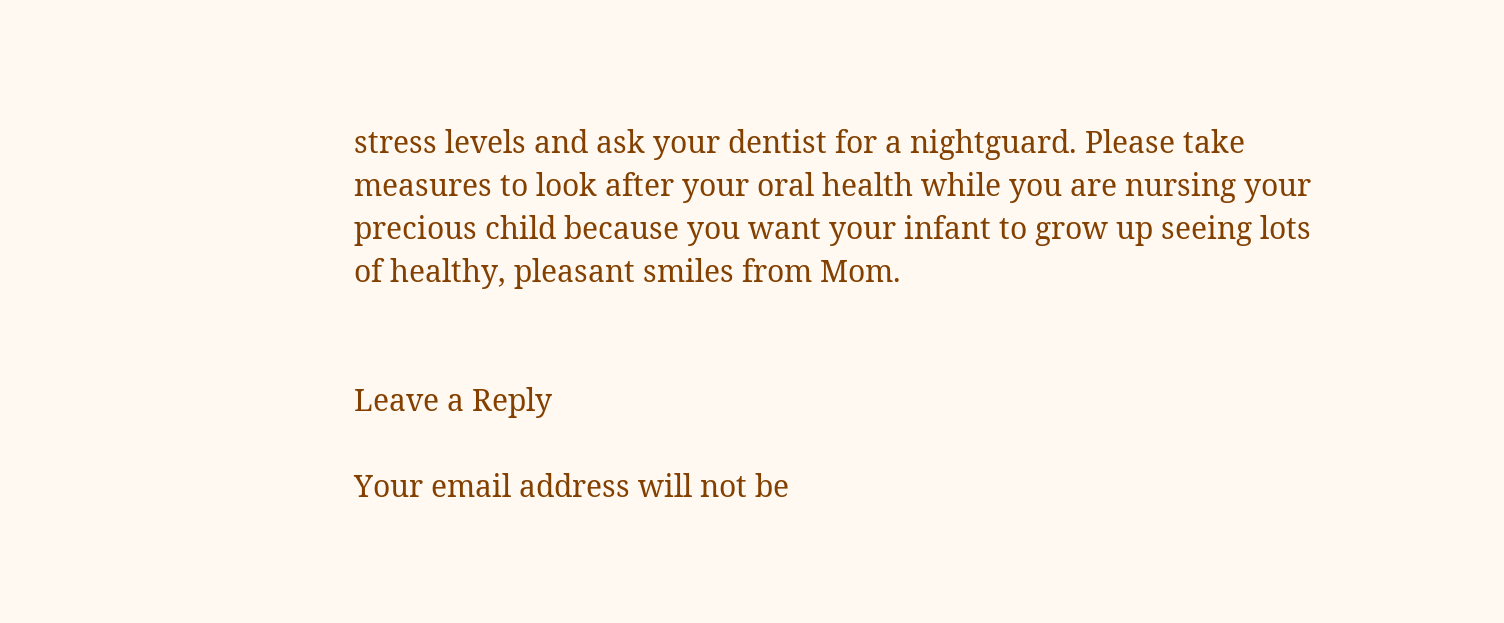stress levels and ask your dentist for a nightguard. Please take measures to look after your oral health while you are nursing your precious child because you want your infant to grow up seeing lots of healthy, pleasant smiles from Mom.


Leave a Reply

Your email address will not be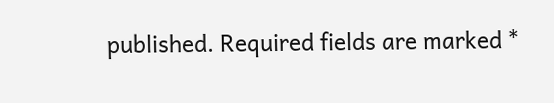published. Required fields are marked *